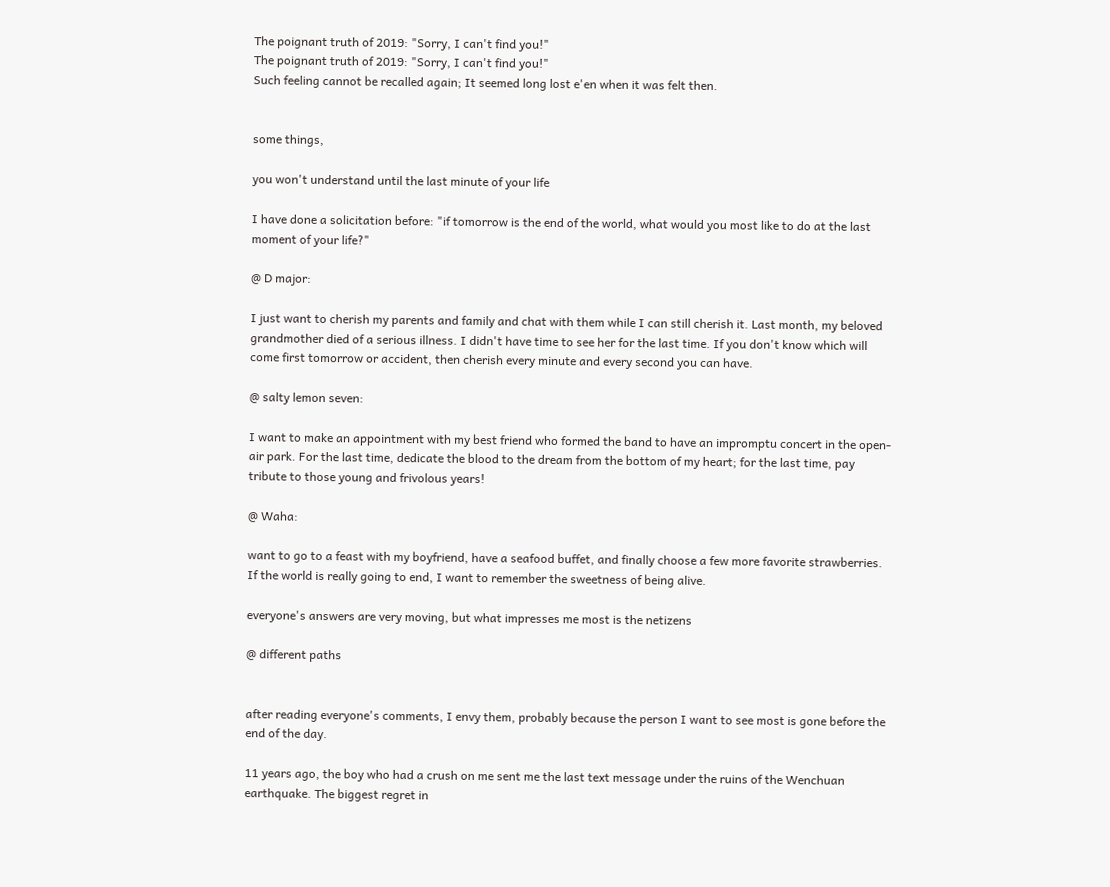The poignant truth of 2019: "Sorry, I can't find you!"
The poignant truth of 2019: "Sorry, I can't find you!"
Such feeling cannot be recalled again; It seemed long lost e'en when it was felt then.


some things,

you won't understand until the last minute of your life

I have done a solicitation before: "if tomorrow is the end of the world, what would you most like to do at the last moment of your life?"

@ D major:

I just want to cherish my parents and family and chat with them while I can still cherish it. Last month, my beloved grandmother died of a serious illness. I didn't have time to see her for the last time. If you don't know which will come first tomorrow or accident, then cherish every minute and every second you can have.

@ salty lemon seven:

I want to make an appointment with my best friend who formed the band to have an impromptu concert in the open-air park. For the last time, dedicate the blood to the dream from the bottom of my heart; for the last time, pay tribute to those young and frivolous years!

@ Waha:

want to go to a feast with my boyfriend, have a seafood buffet, and finally choose a few more favorite strawberries. If the world is really going to end, I want to remember the sweetness of being alive.

everyone's answers are very moving, but what impresses me most is the netizens

@ different paths


after reading everyone's comments, I envy them, probably because the person I want to see most is gone before the end of the day.

11 years ago, the boy who had a crush on me sent me the last text message under the ruins of the Wenchuan earthquake. The biggest regret in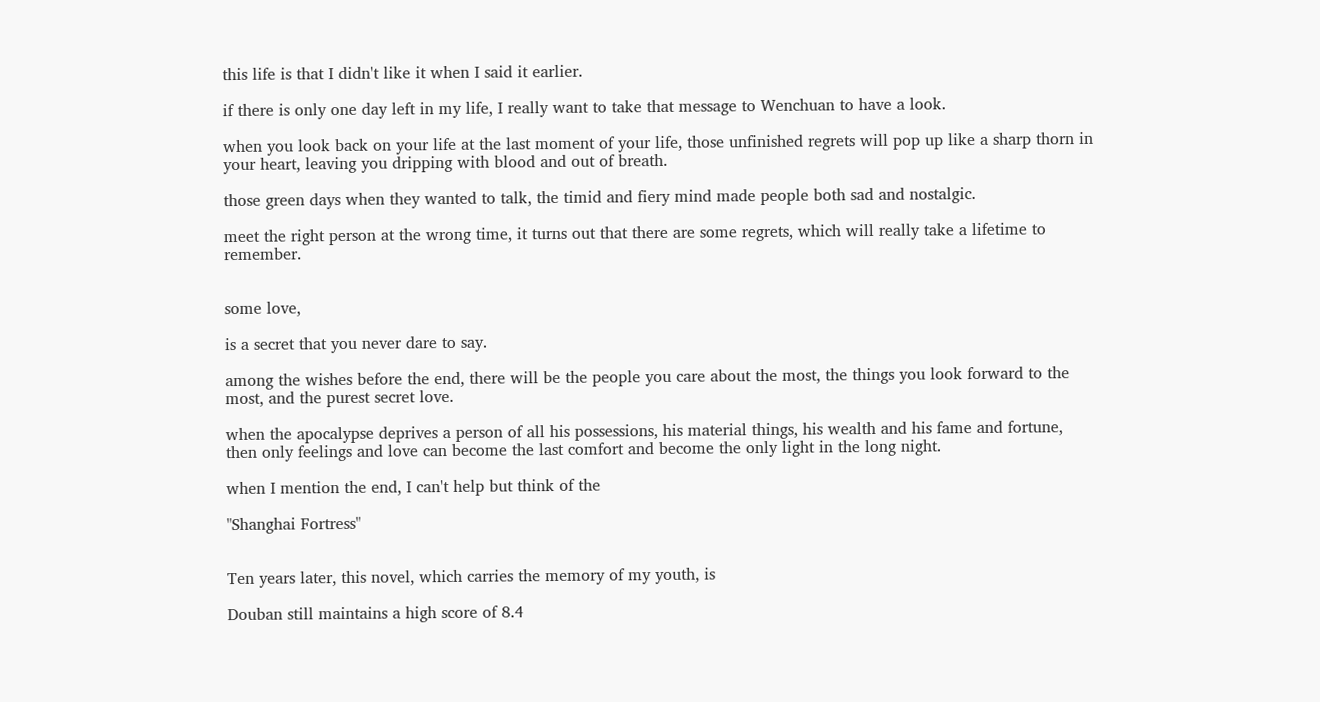this life is that I didn't like it when I said it earlier.

if there is only one day left in my life, I really want to take that message to Wenchuan to have a look.

when you look back on your life at the last moment of your life, those unfinished regrets will pop up like a sharp thorn in your heart, leaving you dripping with blood and out of breath.

those green days when they wanted to talk, the timid and fiery mind made people both sad and nostalgic.

meet the right person at the wrong time, it turns out that there are some regrets, which will really take a lifetime to remember.


some love,

is a secret that you never dare to say.

among the wishes before the end, there will be the people you care about the most, the things you look forward to the most, and the purest secret love.

when the apocalypse deprives a person of all his possessions, his material things, his wealth and his fame and fortune, then only feelings and love can become the last comfort and become the only light in the long night.

when I mention the end, I can't help but think of the

"Shanghai Fortress"


Ten years later, this novel, which carries the memory of my youth, is

Douban still maintains a high score of 8.4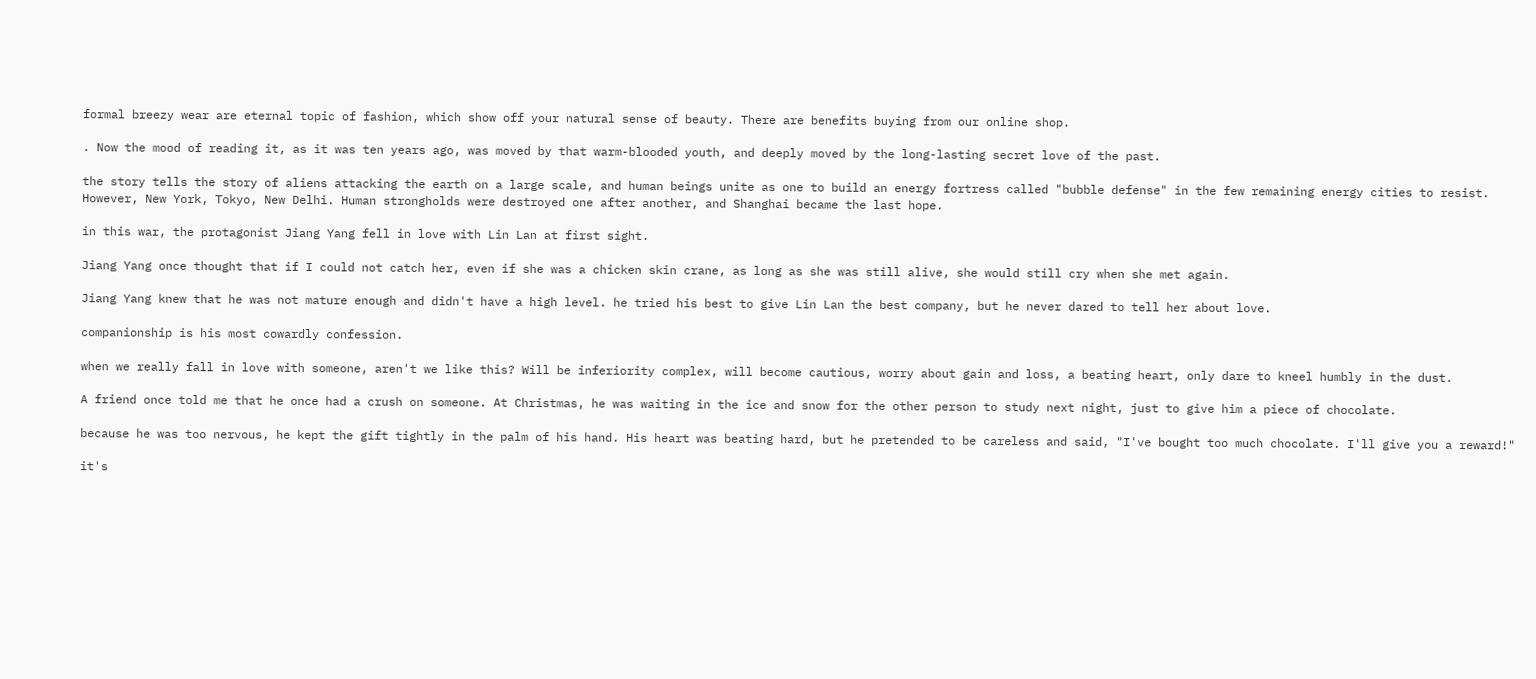formal breezy wear are eternal topic of fashion, which show off your natural sense of beauty. There are benefits buying from our online shop.

. Now the mood of reading it, as it was ten years ago, was moved by that warm-blooded youth, and deeply moved by the long-lasting secret love of the past.

the story tells the story of aliens attacking the earth on a large scale, and human beings unite as one to build an energy fortress called "bubble defense" in the few remaining energy cities to resist. However, New York, Tokyo, New Delhi. Human strongholds were destroyed one after another, and Shanghai became the last hope.

in this war, the protagonist Jiang Yang fell in love with Lin Lan at first sight.

Jiang Yang once thought that if I could not catch her, even if she was a chicken skin crane, as long as she was still alive, she would still cry when she met again.

Jiang Yang knew that he was not mature enough and didn't have a high level. he tried his best to give Lin Lan the best company, but he never dared to tell her about love.

companionship is his most cowardly confession.

when we really fall in love with someone, aren't we like this? Will be inferiority complex, will become cautious, worry about gain and loss, a beating heart, only dare to kneel humbly in the dust.

A friend once told me that he once had a crush on someone. At Christmas, he was waiting in the ice and snow for the other person to study next night, just to give him a piece of chocolate.

because he was too nervous, he kept the gift tightly in the palm of his hand. His heart was beating hard, but he pretended to be careless and said, "I've bought too much chocolate. I'll give you a reward!"

it's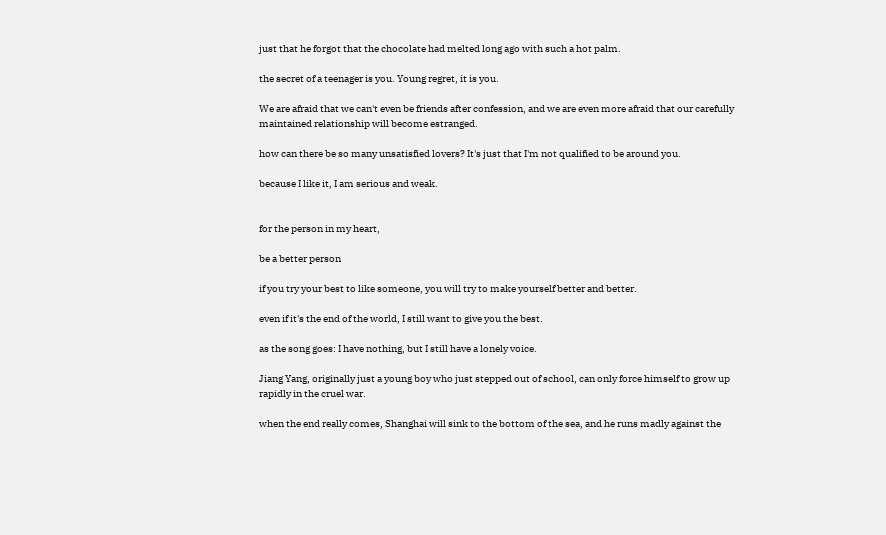just that he forgot that the chocolate had melted long ago with such a hot palm.

the secret of a teenager is you. Young regret, it is you.

We are afraid that we can't even be friends after confession, and we are even more afraid that our carefully maintained relationship will become estranged.

how can there be so many unsatisfied lovers? It's just that I'm not qualified to be around you.

because I like it, I am serious and weak.


for the person in my heart,

be a better person

if you try your best to like someone, you will try to make yourself better and better.

even if it's the end of the world, I still want to give you the best.

as the song goes: I have nothing, but I still have a lonely voice.

Jiang Yang, originally just a young boy who just stepped out of school, can only force himself to grow up rapidly in the cruel war.

when the end really comes, Shanghai will sink to the bottom of the sea, and he runs madly against the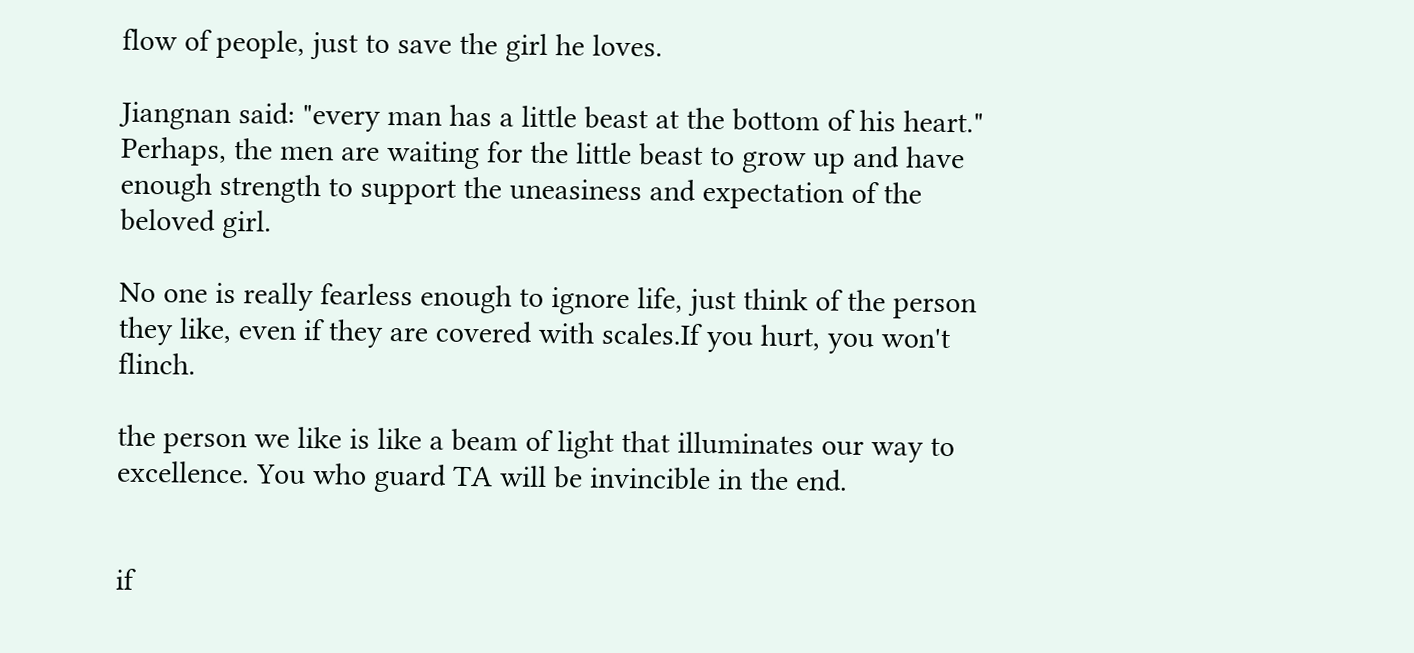flow of people, just to save the girl he loves.

Jiangnan said: "every man has a little beast at the bottom of his heart." Perhaps, the men are waiting for the little beast to grow up and have enough strength to support the uneasiness and expectation of the beloved girl.

No one is really fearless enough to ignore life, just think of the person they like, even if they are covered with scales.If you hurt, you won't flinch.

the person we like is like a beam of light that illuminates our way to excellence. You who guard TA will be invincible in the end.


if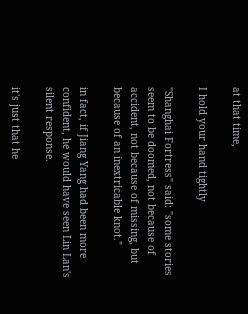at that time,

I hold your hand tightly

"Shanghai Fortress" said: "some stories seem to be doomed, not because of accident, not because of missing, but because of an inextricable knot."

in fact, if Jiang Yang had been more confident, he would have seen Lin Lan's silent response.

it's just that he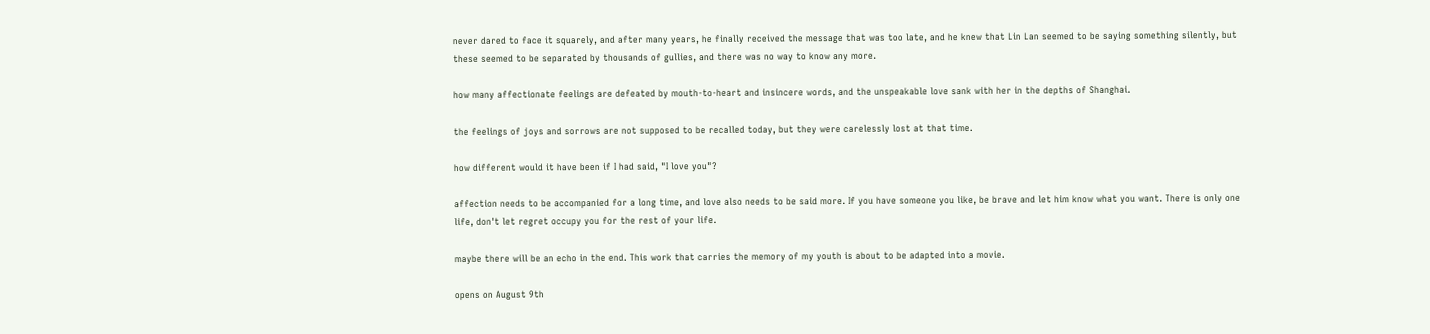never dared to face it squarely, and after many years, he finally received the message that was too late, and he knew that Lin Lan seemed to be saying something silently, but these seemed to be separated by thousands of gullies, and there was no way to know any more.

how many affectionate feelings are defeated by mouth-to-heart and insincere words, and the unspeakable love sank with her in the depths of Shanghai.

the feelings of joys and sorrows are not supposed to be recalled today, but they were carelessly lost at that time.

how different would it have been if I had said, "I love you"?

affection needs to be accompanied for a long time, and love also needs to be said more. If you have someone you like, be brave and let him know what you want. There is only one life, don't let regret occupy you for the rest of your life.

maybe there will be an echo in the end. This work that carries the memory of my youth is about to be adapted into a movie.

opens on August 9th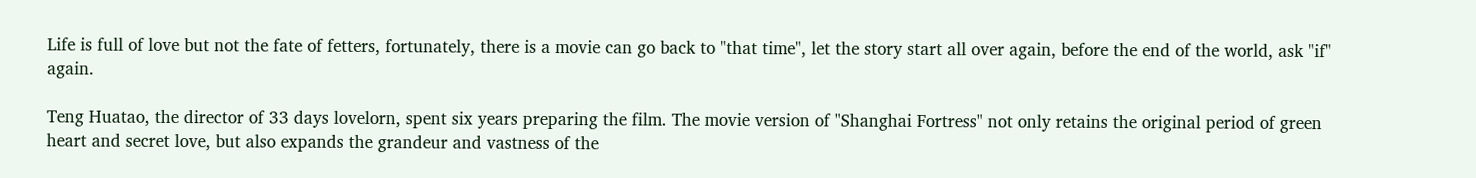Life is full of love but not the fate of fetters, fortunately, there is a movie can go back to "that time", let the story start all over again, before the end of the world, ask "if" again.

Teng Huatao, the director of 33 days lovelorn, spent six years preparing the film. The movie version of "Shanghai Fortress" not only retains the original period of green heart and secret love, but also expands the grandeur and vastness of the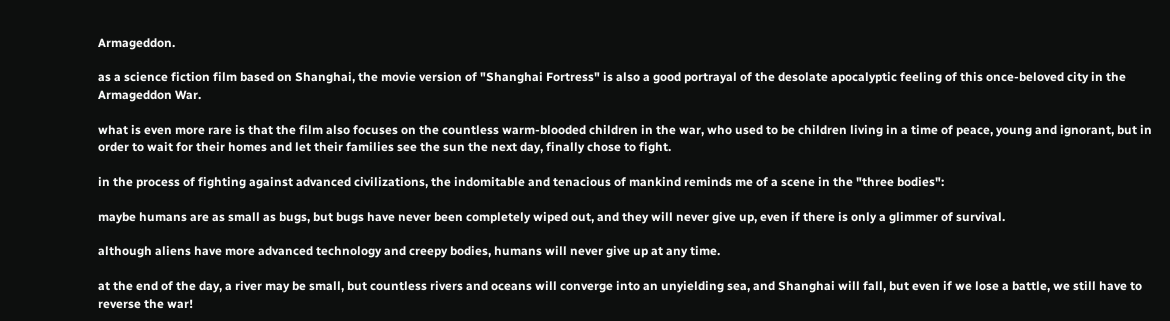Armageddon.

as a science fiction film based on Shanghai, the movie version of "Shanghai Fortress" is also a good portrayal of the desolate apocalyptic feeling of this once-beloved city in the Armageddon War.

what is even more rare is that the film also focuses on the countless warm-blooded children in the war, who used to be children living in a time of peace, young and ignorant, but in order to wait for their homes and let their families see the sun the next day, finally chose to fight.

in the process of fighting against advanced civilizations, the indomitable and tenacious of mankind reminds me of a scene in the "three bodies":

maybe humans are as small as bugs, but bugs have never been completely wiped out, and they will never give up, even if there is only a glimmer of survival.

although aliens have more advanced technology and creepy bodies, humans will never give up at any time.

at the end of the day, a river may be small, but countless rivers and oceans will converge into an unyielding sea, and Shanghai will fall, but even if we lose a battle, we still have to reverse the war!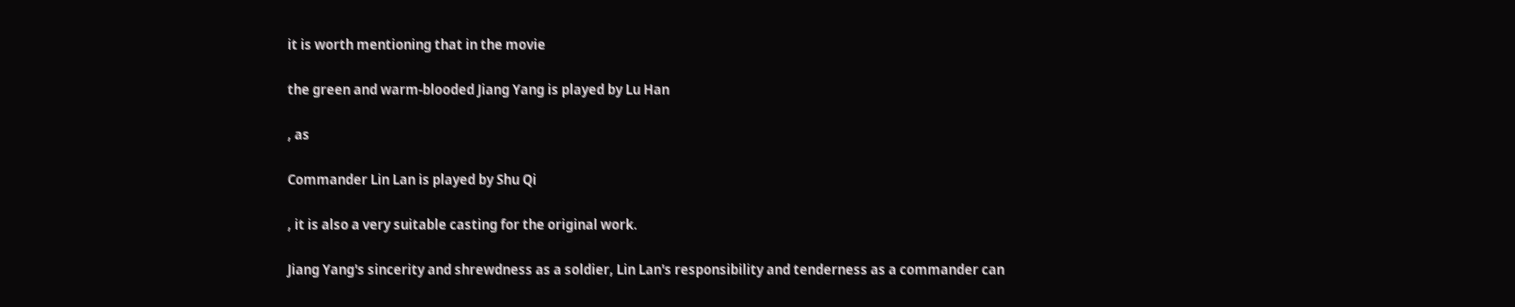it is worth mentioning that in the movie

the green and warm-blooded Jiang Yang is played by Lu Han

, as

Commander Lin Lan is played by Shu Qi

, it is also a very suitable casting for the original work.

Jiang Yang's sincerity and shrewdness as a soldier, Lin Lan's responsibility and tenderness as a commander can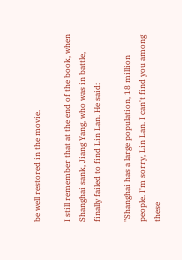be well restored in the movie.

I still remember that at the end of the book, when Shanghai sank, Jiang Yang, who was in battle, finally failed to find Lin Lan. He said:

"Shanghai has a large population, 18 million people. I'm sorry, Lin Lan. I can't find you among these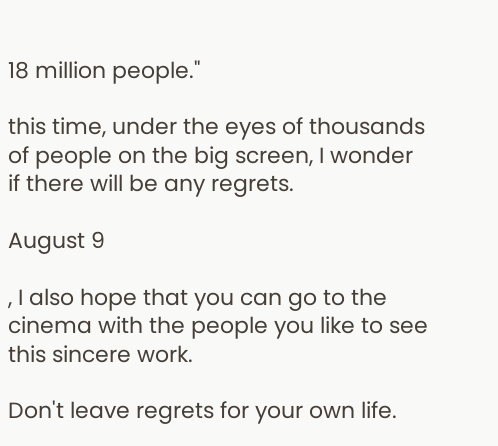18 million people."

this time, under the eyes of thousands of people on the big screen, I wonder if there will be any regrets.

August 9

, I also hope that you can go to the cinema with the people you like to see this sincere work.

Don't leave regrets for your own life.